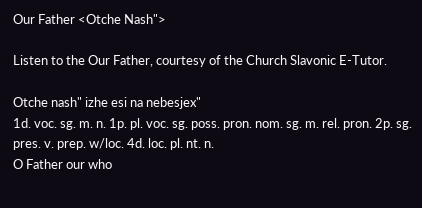Our Father <Otche Nash">

Listen to the Our Father, courtesy of the Church Slavonic E-Tutor.

Otche nash" izhe esi na nebesjex"
1d. voc. sg. m. n. 1p. pl. voc. sg. poss. pron. nom. sg. m. rel. pron. 2p. sg. pres. v. prep. w/loc. 4d. loc. pl. nt. n.
O Father our who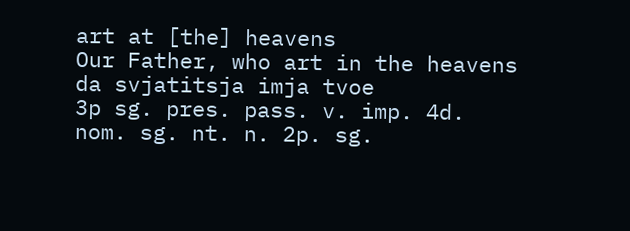art at [the] heavens
Our Father, who art in the heavens
da svjatitsja imja tvoe
3p sg. pres. pass. v. imp. 4d. nom. sg. nt. n. 2p. sg.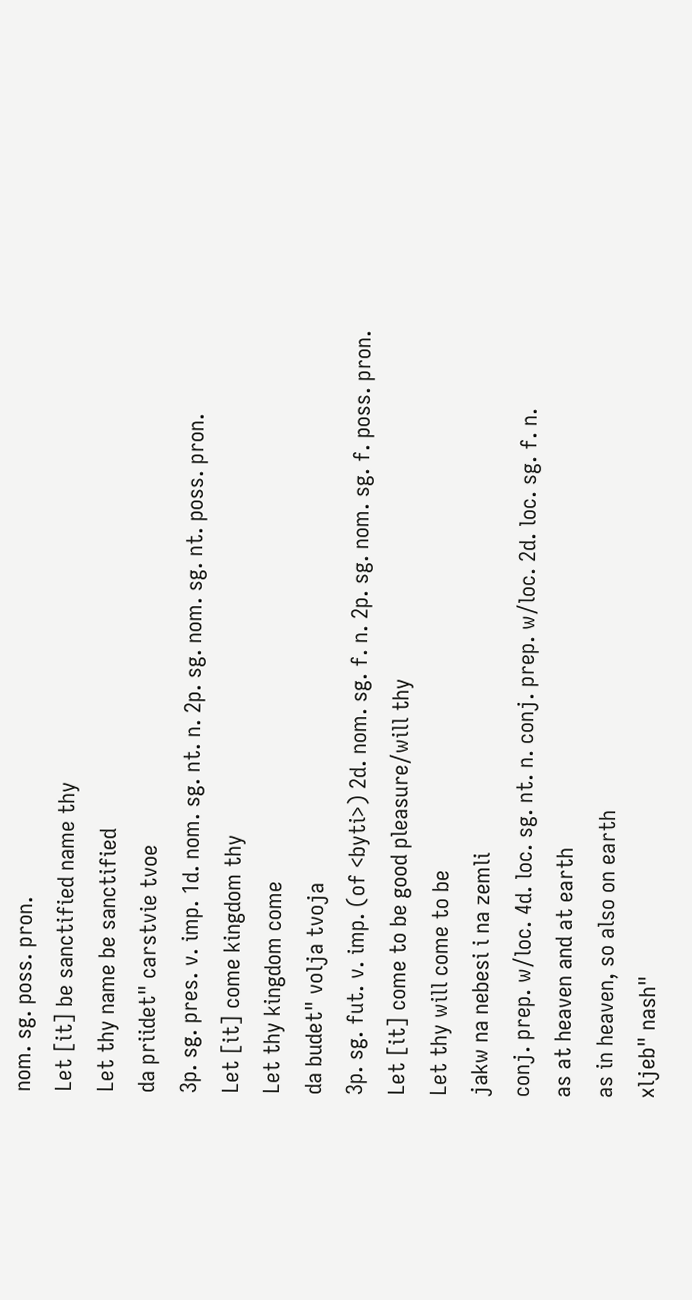nom. sg. poss. pron.
Let [it] be sanctified name thy
Let thy name be sanctified
da priidet" carstvie tvoe
3p. sg. pres. v. imp. 1d. nom. sg. nt. n. 2p. sg. nom. sg. nt. poss. pron.
Let [it] come kingdom thy
Let thy kingdom come
da budet" volja tvoja
3p. sg. fut. v. imp. (of <byti>) 2d. nom. sg. f. n. 2p. sg. nom. sg. f. poss. pron.
Let [it] come to be good pleasure/will thy
Let thy will come to be
jakw na nebesi i na zemli
conj. prep. w/loc. 4d. loc. sg. nt. n. conj. prep. w/loc. 2d. loc. sg. f. n.
as at heaven and at earth
as in heaven, so also on earth
xljeb" nash"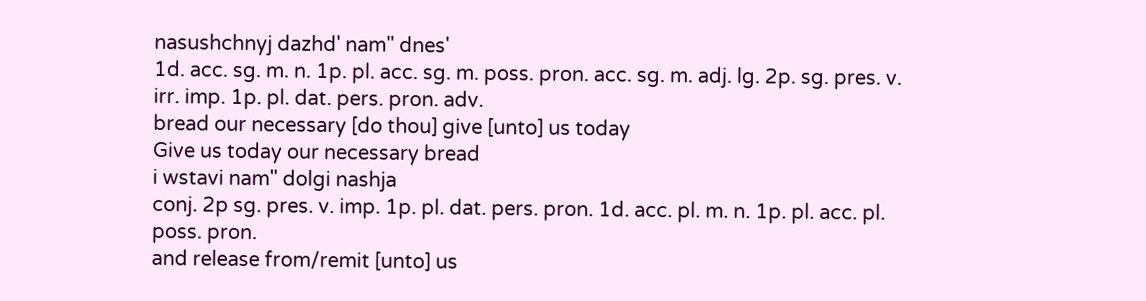nasushchnyj dazhd' nam" dnes'
1d. acc. sg. m. n. 1p. pl. acc. sg. m. poss. pron. acc. sg. m. adj. lg. 2p. sg. pres. v. irr. imp. 1p. pl. dat. pers. pron. adv.
bread our necessary [do thou] give [unto] us today
Give us today our necessary bread
i wstavi nam" dolgi nashja
conj. 2p sg. pres. v. imp. 1p. pl. dat. pers. pron. 1d. acc. pl. m. n. 1p. pl. acc. pl. poss. pron.
and release from/remit [unto] us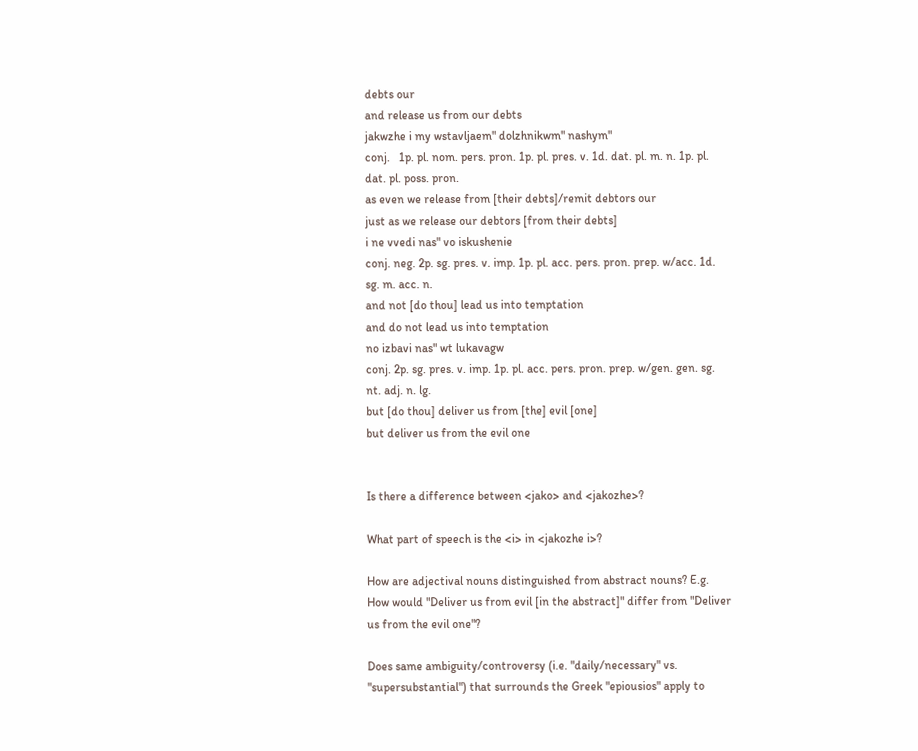debts our
and release us from our debts
jakwzhe i my wstavljaem" dolzhnikwm" nashym"
conj.   1p. pl. nom. pers. pron. 1p. pl. pres. v. 1d. dat. pl. m. n. 1p. pl. dat. pl. poss. pron.
as even we release from [their debts]/remit debtors our
just as we release our debtors [from their debts]
i ne vvedi nas" vo iskushenie
conj. neg. 2p. sg. pres. v. imp. 1p. pl. acc. pers. pron. prep. w/acc. 1d. sg. m. acc. n.
and not [do thou] lead us into temptation
and do not lead us into temptation
no izbavi nas" wt lukavagw
conj. 2p. sg. pres. v. imp. 1p. pl. acc. pers. pron. prep. w/gen. gen. sg. nt. adj. n. lg.
but [do thou] deliver us from [the] evil [one]
but deliver us from the evil one


Is there a difference between <jako> and <jakozhe>?

What part of speech is the <i> in <jakozhe i>?

How are adjectival nouns distinguished from abstract nouns? E.g. How would "Deliver us from evil [in the abstract]" differ from "Deliver us from the evil one"?

Does same ambiguity/controversy (i.e. "daily/necessary" vs. "supersubstantial") that surrounds the Greek "epiousios" apply to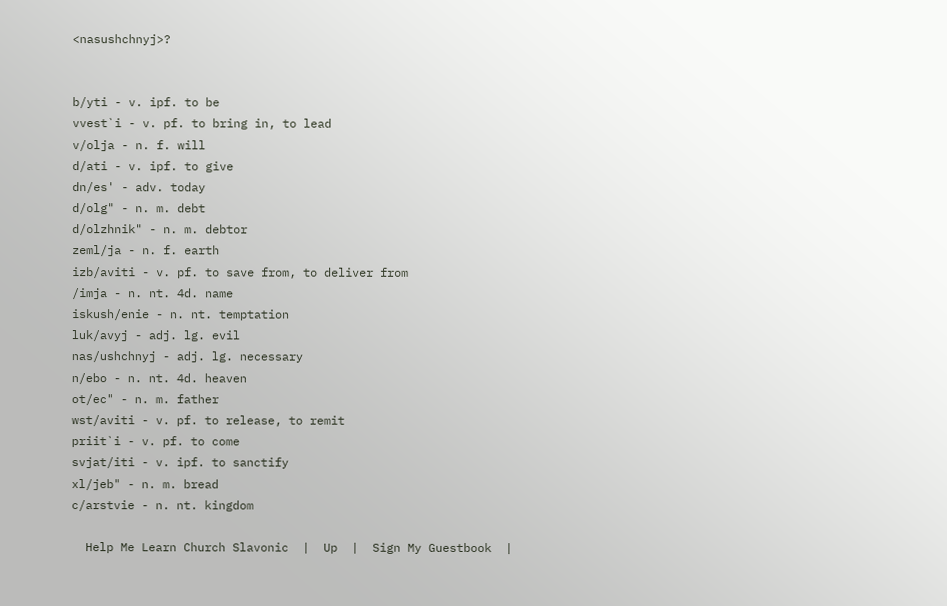<nasushchnyj>?


b/yti - v. ipf. to be
vvest`i - v. pf. to bring in, to lead
v/olja - n. f. will
d/ati - v. ipf. to give
dn/es' - adv. today
d/olg" - n. m. debt
d/olzhnik" - n. m. debtor
zeml/ja - n. f. earth
izb/aviti - v. pf. to save from, to deliver from
/imja - n. nt. 4d. name
iskush/enie - n. nt. temptation
luk/avyj - adj. lg. evil
nas/ushchnyj - adj. lg. necessary
n/ebo - n. nt. 4d. heaven
ot/ec" - n. m. father
wst/aviti - v. pf. to release, to remit
priit`i - v. pf. to come
svjat/iti - v. ipf. to sanctify
xl/jeb" - n. m. bread
c/arstvie - n. nt. kingdom

  Help Me Learn Church Slavonic  |  Up  |  Sign My Guestbook  |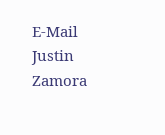E-Mail Justin Zamora